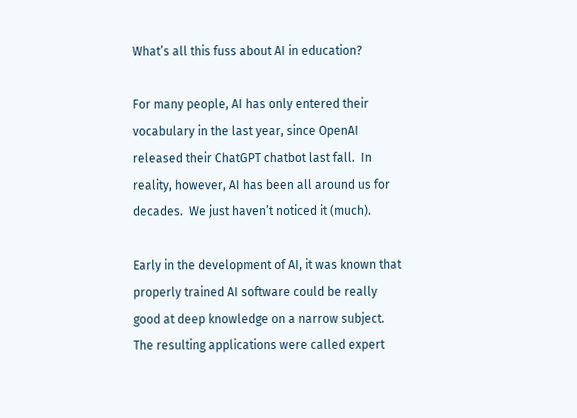What’s all this fuss about AI in education?

For many people, AI has only entered their vocabulary in the last year, since OpenAI released their ChatGPT chatbot last fall.  In reality, however, AI has been all around us for decades.  We just haven’t noticed it (much).

Early in the development of AI, it was known that properly trained AI software could be really good at deep knowledge on a narrow subject.  The resulting applications were called expert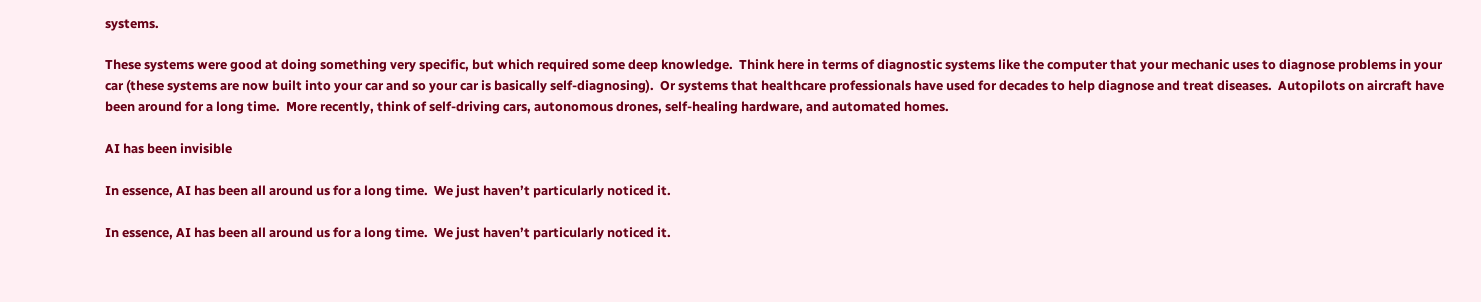systems.

These systems were good at doing something very specific, but which required some deep knowledge.  Think here in terms of diagnostic systems like the computer that your mechanic uses to diagnose problems in your car (these systems are now built into your car and so your car is basically self-diagnosing).  Or systems that healthcare professionals have used for decades to help diagnose and treat diseases.  Autopilots on aircraft have been around for a long time.  More recently, think of self-driving cars, autonomous drones, self-healing hardware, and automated homes.

AI has been invisible

In essence, AI has been all around us for a long time.  We just haven’t particularly noticed it.

In essence, AI has been all around us for a long time.  We just haven’t particularly noticed it.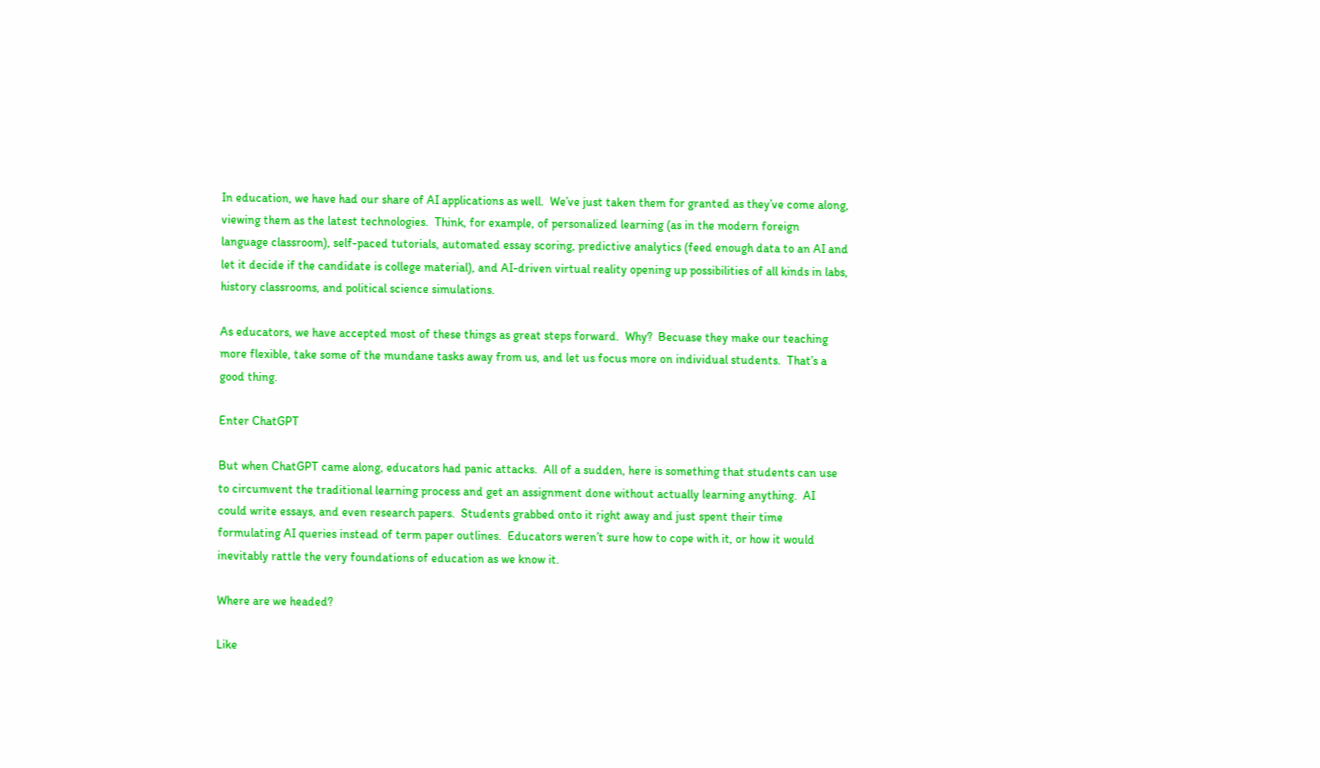In education, we have had our share of AI applications as well.  We’ve just taken them for granted as they’ve come along, viewing them as the latest technologies.  Think, for example, of personalized learning (as in the modern foreign language classroom), self-paced tutorials, automated essay scoring, predictive analytics (feed enough data to an AI and let it decide if the candidate is college material), and AI-driven virtual reality opening up possibilities of all kinds in labs, history classrooms, and political science simulations.

As educators, we have accepted most of these things as great steps forward.  Why?  Becuase they make our teaching more flexible, take some of the mundane tasks away from us, and let us focus more on individual students.  That’s a good thing.

Enter ChatGPT

But when ChatGPT came along, educators had panic attacks.  All of a sudden, here is something that students can use to circumvent the traditional learning process and get an assignment done without actually learning anything.  AI could write essays, and even research papers.  Students grabbed onto it right away and just spent their time formulating AI queries instead of term paper outlines.  Educators weren’t sure how to cope with it, or how it would inevitably rattle the very foundations of education as we know it.

Where are we headed?

Like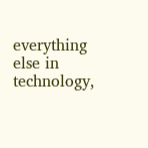everything else in technology,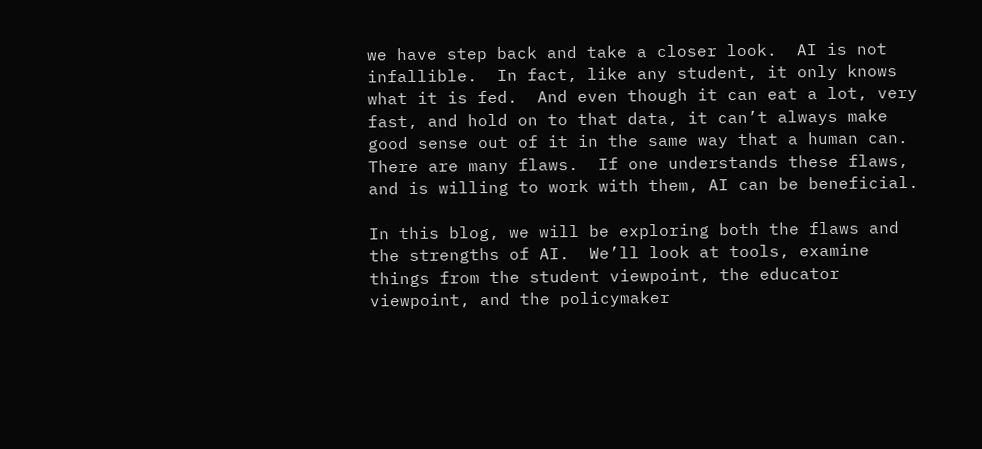we have step back and take a closer look.  AI is not infallible.  In fact, like any student, it only knows what it is fed.  And even though it can eat a lot, very fast, and hold on to that data, it can’t always make good sense out of it in the same way that a human can.  There are many flaws.  If one understands these flaws, and is willing to work with them, AI can be beneficial.

In this blog, we will be exploring both the flaws and the strengths of AI.  We’ll look at tools, examine things from the student viewpoint, the educator viewpoint, and the policymaker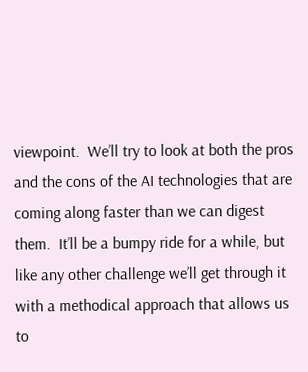viewpoint.  We’ll try to look at both the pros and the cons of the AI technologies that are coming along faster than we can digest them.  It’ll be a bumpy ride for a while, but like any other challenge we’ll get through it with a methodical approach that allows us to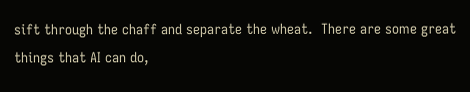sift through the chaff and separate the wheat.  There are some great things that AI can do,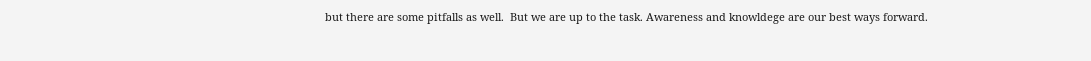but there are some pitfalls as well.  But we are up to the task. Awareness and knowldege are our best ways forward.